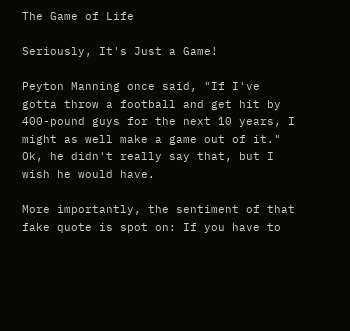The Game of Life

Seriously, It's Just a Game!

Peyton Manning once said, "If I've gotta throw a football and get hit by 400-pound guys for the next 10 years, I might as well make a game out of it." Ok, he didn't really say that, but I wish he would have.

More importantly, the sentiment of that fake quote is spot on: If you have to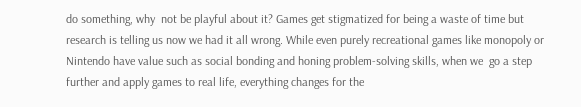do something, why  not be playful about it? Games get stigmatized for being a waste of time but research is telling us now we had it all wrong. While even purely recreational games like monopoly or Nintendo have value such as social bonding and honing problem-solving skills, when we  go a step further and apply games to real life, everything changes for the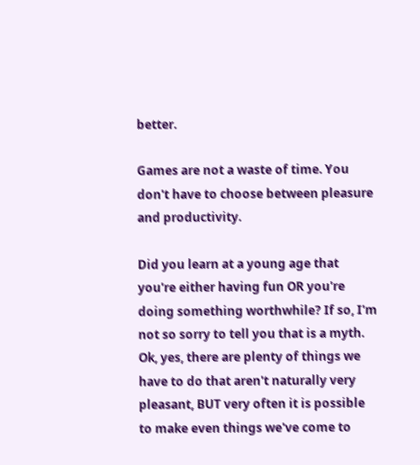better.

Games are not a waste of time. You don't have to choose between pleasure and productivity.

Did you learn at a young age that you're either having fun OR you're doing something worthwhile? If so, I'm not so sorry to tell you that is a myth. Ok, yes, there are plenty of things we have to do that aren't naturally very pleasant, BUT very often it is possible to make even things we've come to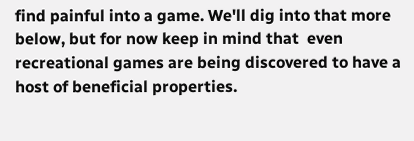find painful into a game. We'll dig into that more below, but for now keep in mind that  even recreational games are being discovered to have a host of beneficial properties.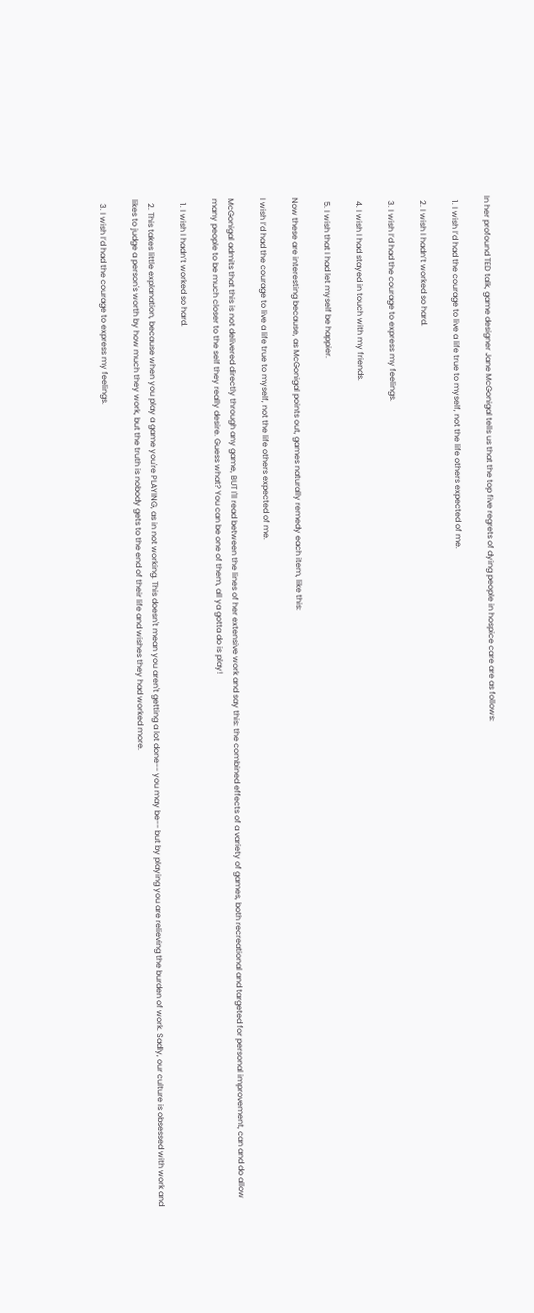In her profound TED talk, game designer Jane McGonigal tells us that the top five regrets of dying people in hospice care are as follows:

  1. I wish I’d had the courage to live a life true to myself, not the life others expected of me.

  2. I wish I hadn’t worked so hard.

  3. I wish I’d had the courage to express my feelings.

  4. I wish I had stayed in touch with my friends.

  5. I wish that I had let myself be happier.

Now these are interesting because, as McGonigal points out, games naturally remedy each item, like this:

I wish I’d had the courage to live a life true to myself, not the life others expected of me.

McGonigal admits that this is not delivered directly through any game, BUT I'll read between the lines of her extensive work and say this: the combined effects of a variety of games, both recreational and targeted for personal improvement, can and do allow many people to be much closer to the self they really desire. Guess what? You can be one of them, all ya gotta do is play!

  1. I wish I hadn’t worked so hard.

  2. This takes little explanation, because when you play a game you're PLAYING, as in not working. This doesn't mean you aren't getting a lot done-- you may be-- but by playing you are relieving the burden of work. Sadly, our culture is obsessed with work and likes to judge a person's worth by how much they work, but the truth is nobody gets to the end of their life and wishes they had worked more.

  3. I wish I’d had the courage to express my feelings.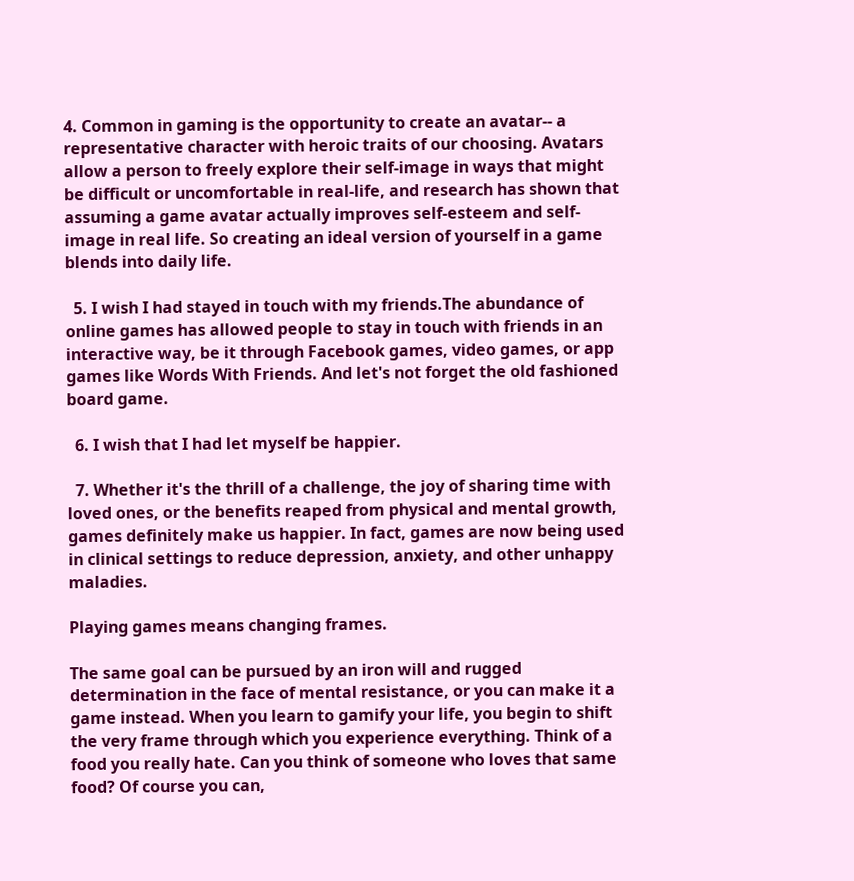4. Common in gaming is the opportunity to create an avatar-- a representative character with heroic traits of our choosing. Avatars allow a person to freely explore their self-image in ways that might be difficult or uncomfortable in real-life, and research has shown that assuming a game avatar actually improves self-esteem and self-image in real life. So creating an ideal version of yourself in a game blends into daily life.

  5. I wish I had stayed in touch with my friends.The abundance of online games has allowed people to stay in touch with friends in an interactive way, be it through Facebook games, video games, or app games like Words With Friends. And let's not forget the old fashioned board game.

  6. I wish that I had let myself be happier.

  7. Whether it's the thrill of a challenge, the joy of sharing time with loved ones, or the benefits reaped from physical and mental growth, games definitely make us happier. In fact, games are now being used in clinical settings to reduce depression, anxiety, and other unhappy maladies.

Playing games means changing frames.

The same goal can be pursued by an iron will and rugged determination in the face of mental resistance, or you can make it a game instead. When you learn to gamify your life, you begin to shift the very frame through which you experience everything. Think of a food you really hate. Can you think of someone who loves that same food? Of course you can,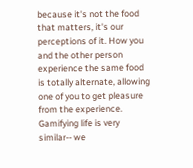because it's not the food that matters, it's our perceptions of it. How you and the other person experience the same food is totally alternate, allowing one of you to get pleasure from the experience. Gamifying life is very similar-- we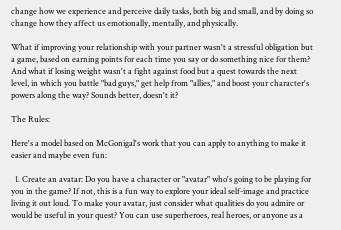change how we experience and perceive daily tasks, both big and small, and by doing so change how they affect us emotionally, mentally, and physically.

What if improving your relationship with your partner wasn't a stressful obligation but a game, based on earning points for each time you say or do something nice for them? And what if losing weight wasn't a fight against food but a quest towards the next level, in which you battle "bad guys," get help from "allies," and boost your character's powers along the way? Sounds better, doesn't it?

The Rules:

Here's a model based on McGonigal's work that you can apply to anything to make it easier and maybe even fun:

  1. Create an avatar: Do you have a character or "avatar" who's going to be playing for you in the game? If not, this is a fun way to explore your ideal self-image and practice living it out loud. To make your avatar, just consider what qualities do you admire or would be useful in your quest? You can use superheroes, real heroes, or anyone as a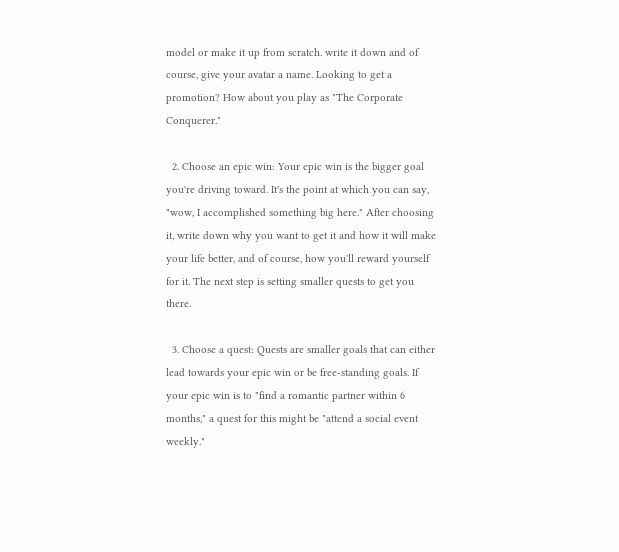model or make it up from scratch. write it down and of course, give your avatar a name. Looking to get a promotion? How about you play as "The Corporate Conquerer."

  2. Choose an epic win: Your epic win is the bigger goal you're driving toward. It's the point at which you can say, "wow, I accomplished something big here." After choosing it, write down why you want to get it and how it will make your life better, and of course, how you'll reward yourself for it. The next step is setting smaller quests to get you there.

  3. Choose a quest: Quests are smaller goals that can either lead towards your epic win or be free-standing goals. If your epic win is to "find a romantic partner within 6 months," a quest for this might be "attend a social event weekly."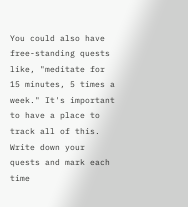You could also have free-standing quests like, "meditate for 15 minutes, 5 times a week." It's important to have a place to track all of this. Write down your quests and mark each time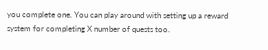you complete one. You can play around with setting up a reward system for completing X number of quests too.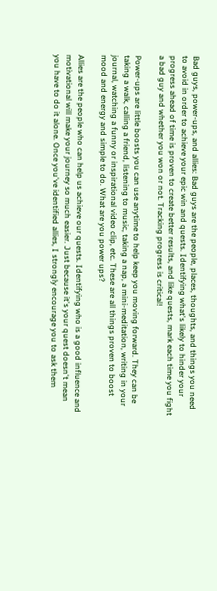Bad guys, power-ups, and allies: Bad guys are the people, places, thoughts, and things you need to avoid in order to achieve your epic win and quests. Identifying what's likely to hinder your progress ahead of time is proven to create better results, and like quests, mark each time you fight a bad guy and whether you won or not. Tracking progress is critical!

Power-ups are little boosts you can use anytime to help keep you moving forward. They can be taking a walk, calling a friend, listening to music, taking a nap, a mini-meditation, writing in your journal, watching a funny or inspirational video clip, etc. These are all things proven to boost mood and energy and simple to do. What are you power ups?

Allies are the people who can help us achieve our quests. Identifying who is a good influence and motivational will make your journey so much easier. Just because it's your quest doesn't mean you have to do it alone. Once you've identified allies, I strongly encourage you to ask them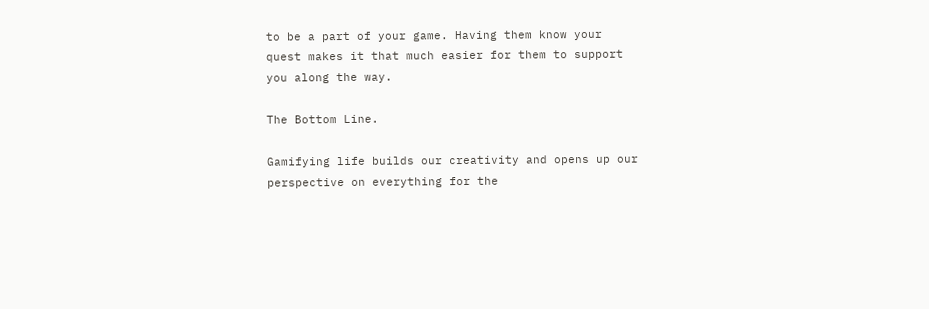to be a part of your game. Having them know your quest makes it that much easier for them to support you along the way.

The Bottom Line.

Gamifying life builds our creativity and opens up our perspective on everything for the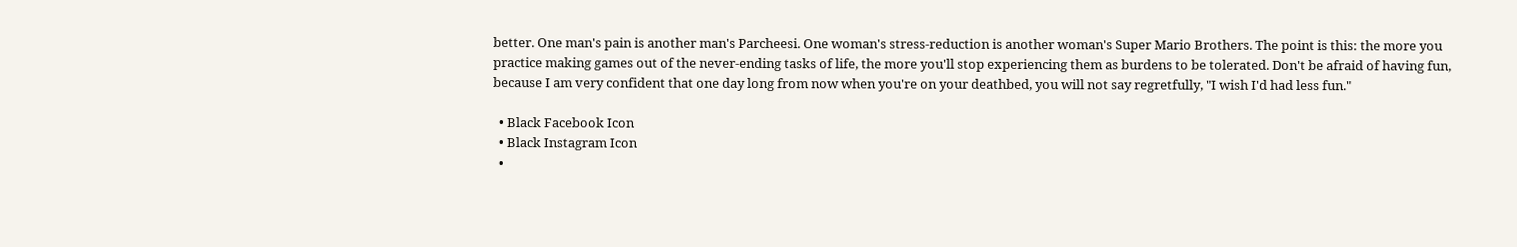better. One man's pain is another man's Parcheesi. One woman's stress-reduction is another woman's Super Mario Brothers. The point is this: the more you practice making games out of the never-ending tasks of life, the more you'll stop experiencing them as burdens to be tolerated. Don't be afraid of having fun, because I am very confident that one day long from now when you're on your deathbed, you will not say regretfully, "I wish I'd had less fun."

  • Black Facebook Icon
  • Black Instagram Icon
  •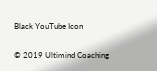Black YouTube Icon

© 2019 Ultimind Coaching